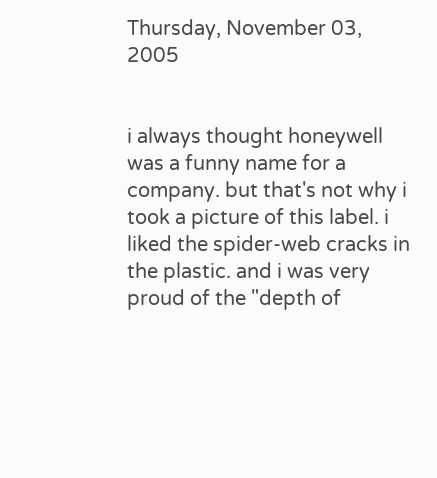Thursday, November 03, 2005


i always thought honeywell was a funny name for a company. but that's not why i took a picture of this label. i liked the spider-web cracks in the plastic. and i was very proud of the "depth of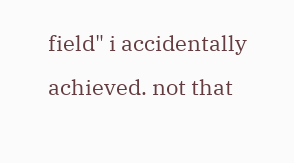field" i accidentally achieved. not that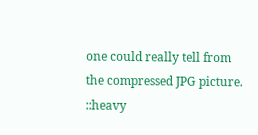one could really tell from the compressed JPG picture. ::heavy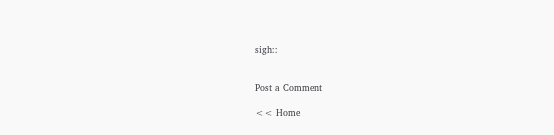sigh::


Post a Comment

<< Home